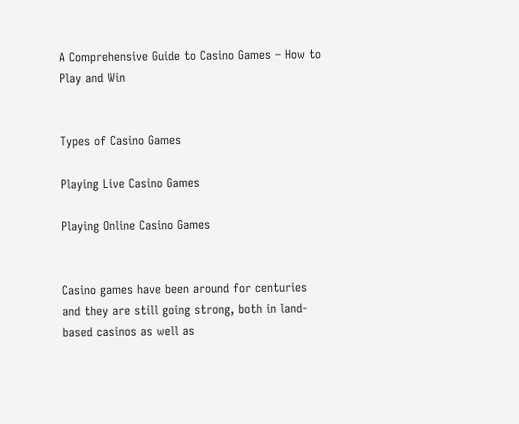A Comprehensive Guide to Casino Games – How to Play and Win


Types of Casino Games

Playing Live Casino Games

Playing Online Casino Games


Casino games have been around for centuries and they are still going strong, both in land-based casinos as well as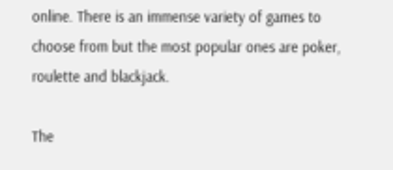online. There is an immense variety of games to choose from but the most popular ones are poker, roulette and blackjack.

The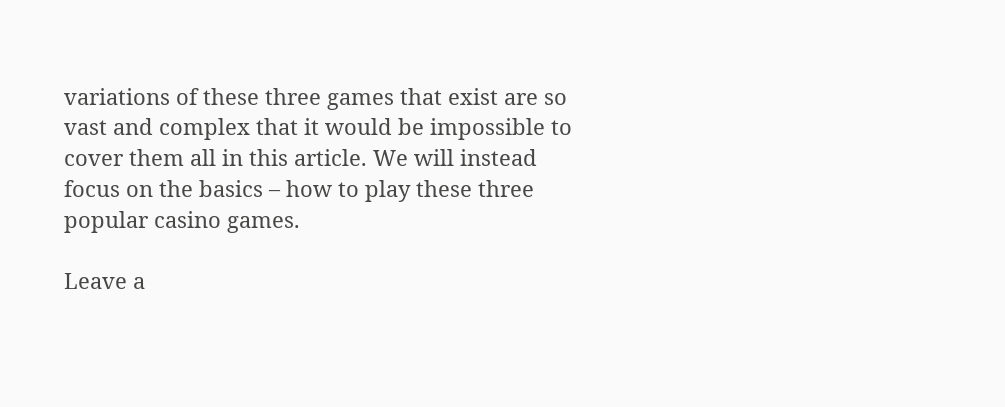variations of these three games that exist are so vast and complex that it would be impossible to cover them all in this article. We will instead focus on the basics – how to play these three popular casino games.

Leave a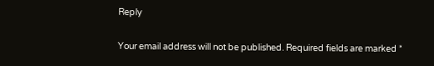Reply

Your email address will not be published. Required fields are marked *